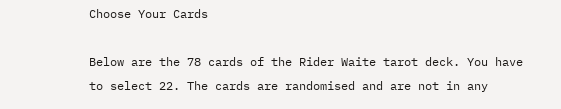Choose Your Cards

Below are the 78 cards of the Rider Waite tarot deck. You have to select 22. The cards are randomised and are not in any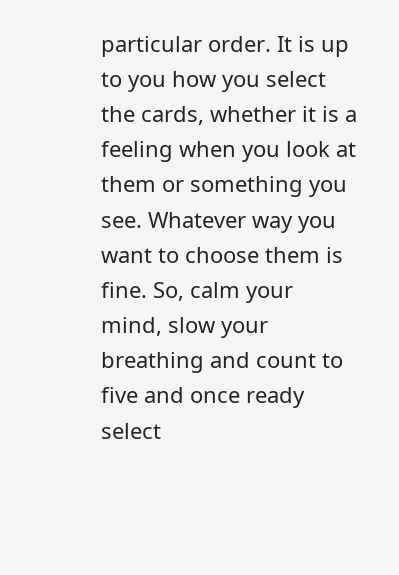particular order. It is up to you how you select the cards, whether it is a feeling when you look at them or something you see. Whatever way you want to choose them is fine. So, calm your mind, slow your breathing and count to five and once ready select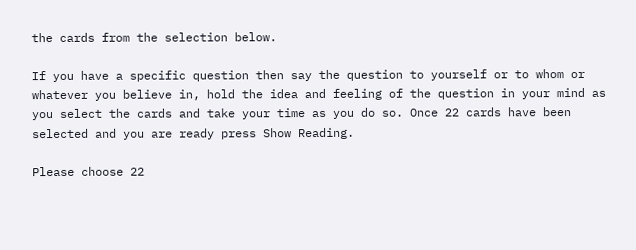the cards from the selection below.

If you have a specific question then say the question to yourself or to whom or whatever you believe in, hold the idea and feeling of the question in your mind as you select the cards and take your time as you do so. Once 22 cards have been selected and you are ready press Show Reading.

Please choose 22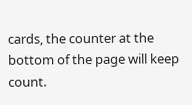cards, the counter at the bottom of the page will keep count.